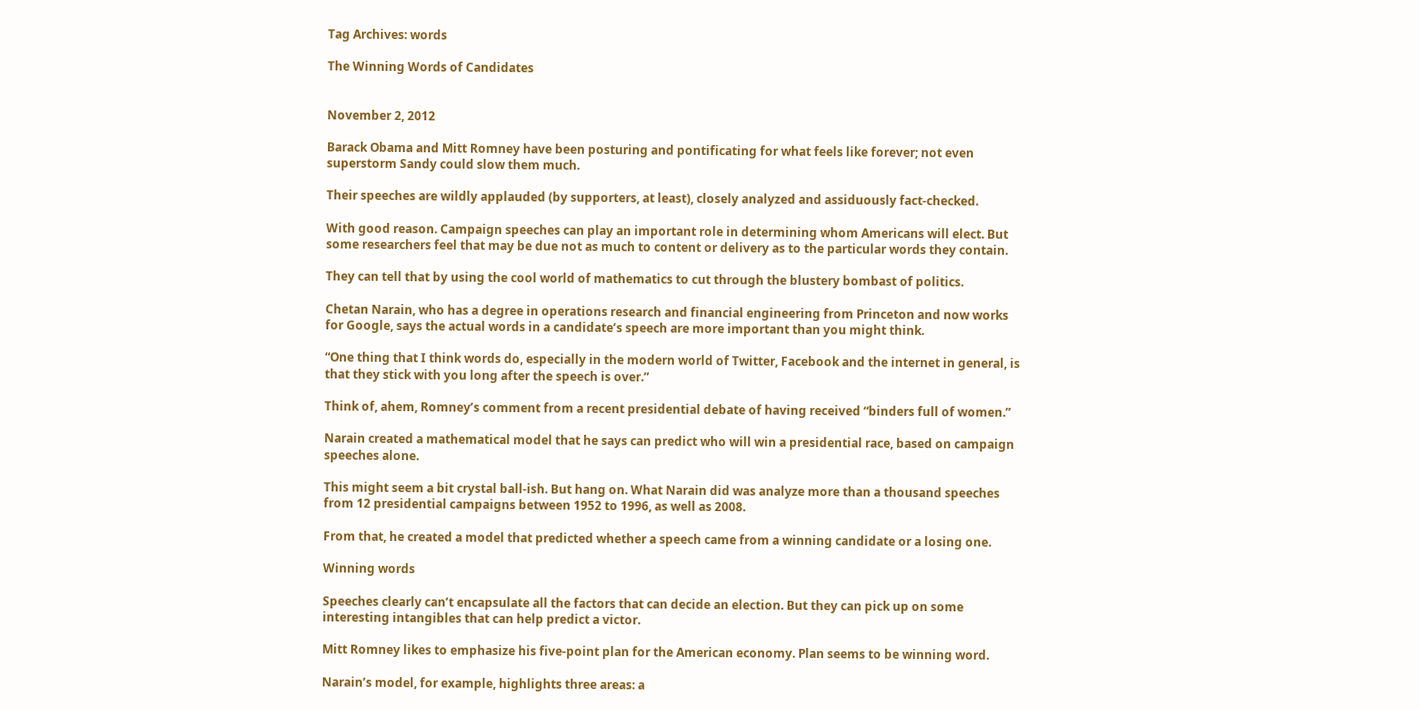Tag Archives: words

The Winning Words of Candidates


November 2, 2012

Barack Obama and Mitt Romney have been posturing and pontificating for what feels like forever; not even superstorm Sandy could slow them much.

Their speeches are wildly applauded (by supporters, at least), closely analyzed and assiduously fact-checked.

With good reason. Campaign speeches can play an important role in determining whom Americans will elect. But some researchers feel that may be due not as much to content or delivery as to the particular words they contain.

They can tell that by using the cool world of mathematics to cut through the blustery bombast of politics.

Chetan Narain, who has a degree in operations research and financial engineering from Princeton and now works for Google, says the actual words in a candidate’s speech are more important than you might think.

“One thing that I think words do, especially in the modern world of Twitter, Facebook and the internet in general, is that they stick with you long after the speech is over.”

Think of, ahem, Romney’s comment from a recent presidential debate of having received “binders full of women.”

Narain created a mathematical model that he says can predict who will win a presidential race, based on campaign speeches alone.

This might seem a bit crystal ball-ish. But hang on. What Narain did was analyze more than a thousand speeches from 12 presidential campaigns between 1952 to 1996, as well as 2008.

From that, he created a model that predicted whether a speech came from a winning candidate or a losing one.

Winning words

Speeches clearly can’t encapsulate all the factors that can decide an election. But they can pick up on some interesting intangibles that can help predict a victor.

Mitt Romney likes to emphasize his five-point plan for the American economy. Plan seems to be winning word.

Narain’s model, for example, highlights three areas: a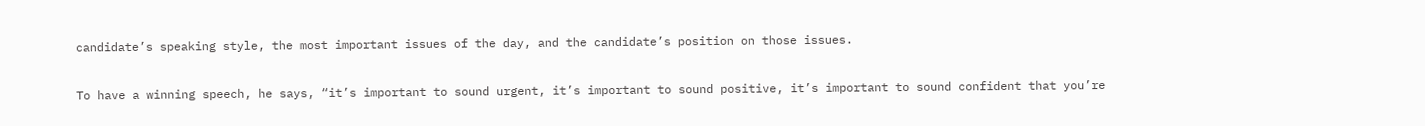candidate’s speaking style, the most important issues of the day, and the candidate’s position on those issues.

To have a winning speech, he says, “it’s important to sound urgent, it’s important to sound positive, it’s important to sound confident that you’re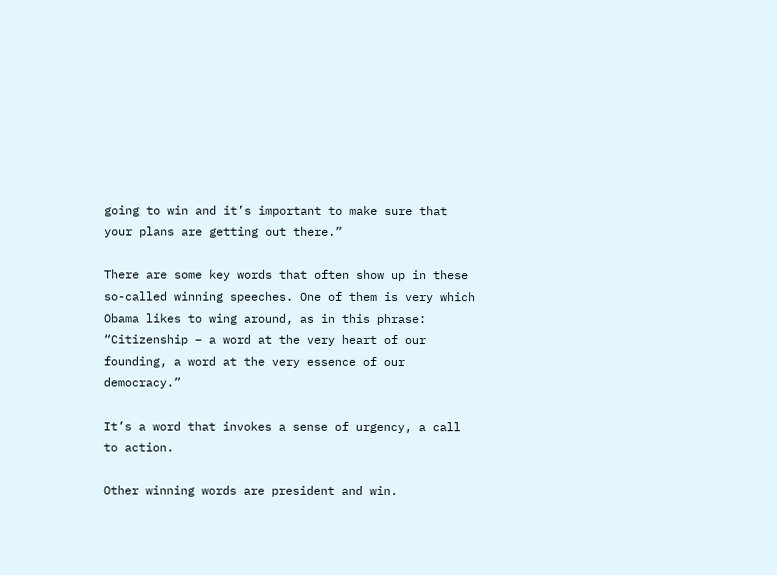going to win and it’s important to make sure that your plans are getting out there.”

There are some key words that often show up in these so-called winning speeches. One of them is very which Obama likes to wing around, as in this phrase: “Citizenship – a word at the very heart of our founding, a word at the very essence of our democracy.”

It’s a word that invokes a sense of urgency, a call to action.

Other winning words are president and win.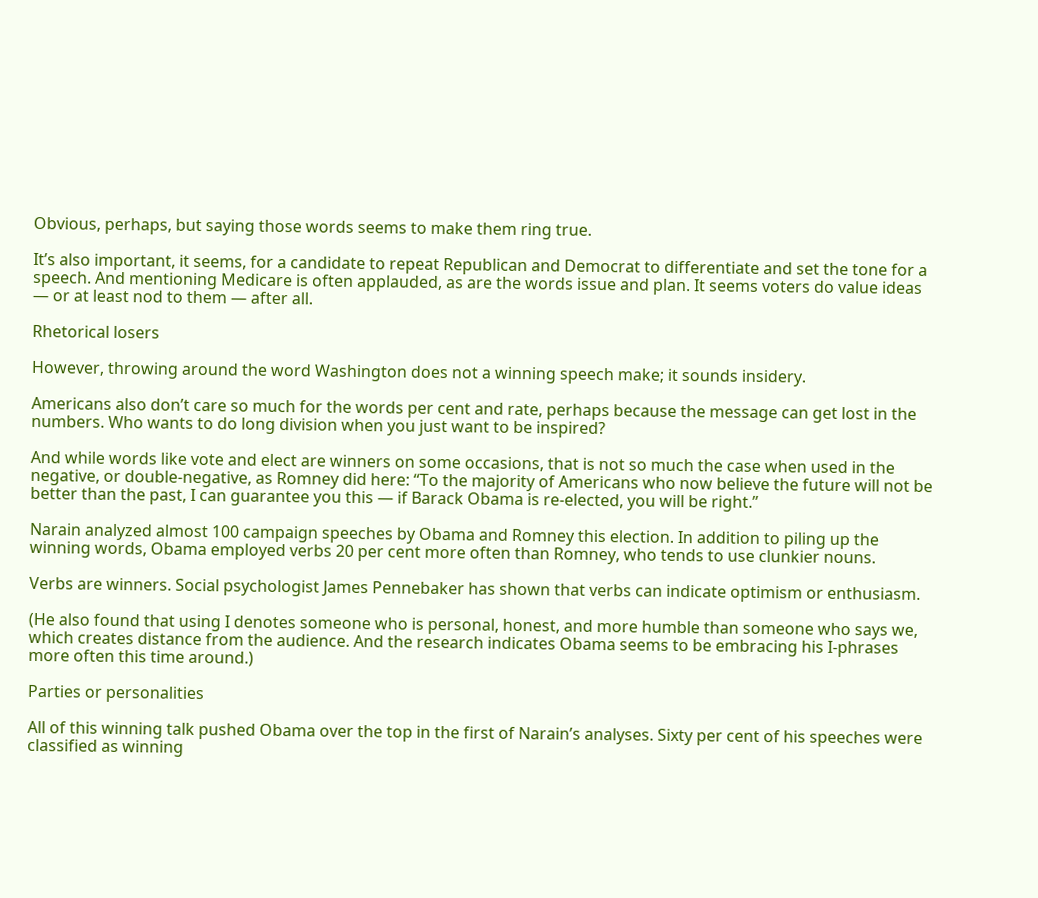Obvious, perhaps, but saying those words seems to make them ring true.

It’s also important, it seems, for a candidate to repeat Republican and Democrat to differentiate and set the tone for a speech. And mentioning Medicare is often applauded, as are the words issue and plan. It seems voters do value ideas — or at least nod to them — after all.

Rhetorical losers

However, throwing around the word Washington does not a winning speech make; it sounds insidery.

Americans also don’t care so much for the words per cent and rate, perhaps because the message can get lost in the numbers. Who wants to do long division when you just want to be inspired?

And while words like vote and elect are winners on some occasions, that is not so much the case when used in the negative, or double-negative, as Romney did here: “To the majority of Americans who now believe the future will not be better than the past, I can guarantee you this — if Barack Obama is re-elected, you will be right.”

Narain analyzed almost 100 campaign speeches by Obama and Romney this election. In addition to piling up the winning words, Obama employed verbs 20 per cent more often than Romney, who tends to use clunkier nouns.

Verbs are winners. Social psychologist James Pennebaker has shown that verbs can indicate optimism or enthusiasm.

(He also found that using I denotes someone who is personal, honest, and more humble than someone who says we, which creates distance from the audience. And the research indicates Obama seems to be embracing his I-phrases more often this time around.)

Parties or personalities

All of this winning talk pushed Obama over the top in the first of Narain’s analyses. Sixty per cent of his speeches were classified as winning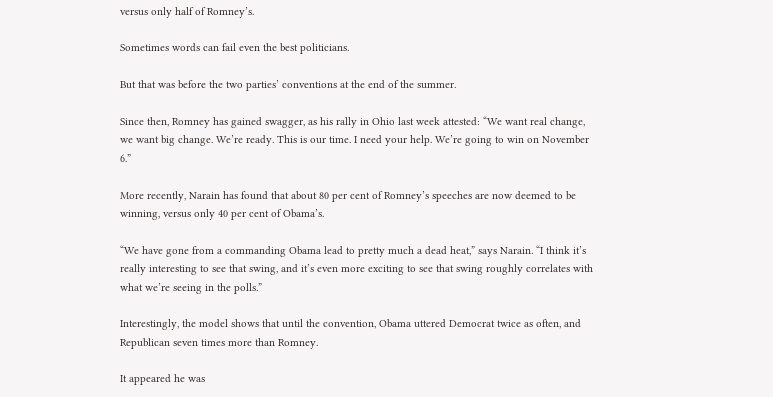versus only half of Romney’s.

Sometimes words can fail even the best politicians.

But that was before the two parties’ conventions at the end of the summer.

Since then, Romney has gained swagger, as his rally in Ohio last week attested: “We want real change, we want big change. We’re ready. This is our time. I need your help. We’re going to win on November 6.”

More recently, Narain has found that about 80 per cent of Romney’s speeches are now deemed to be winning, versus only 40 per cent of Obama’s.

“We have gone from a commanding Obama lead to pretty much a dead heat,” says Narain. “I think it’s really interesting to see that swing, and it’s even more exciting to see that swing roughly correlates with what we’re seeing in the polls.”

Interestingly, the model shows that until the convention, Obama uttered Democrat twice as often, and Republican seven times more than Romney.

It appeared he was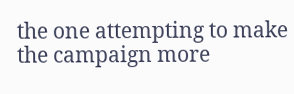the one attempting to make the campaign more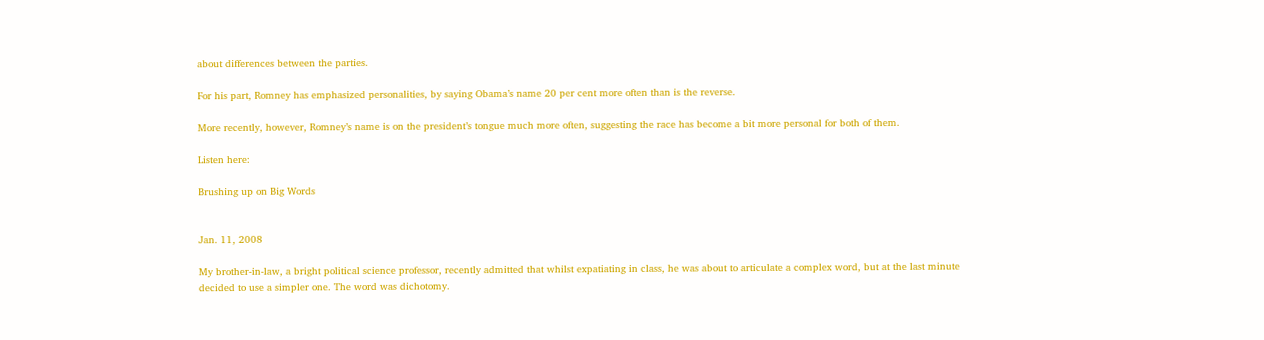about differences between the parties.

For his part, Romney has emphasized personalities, by saying Obama’s name 20 per cent more often than is the reverse.

More recently, however, Romney’s name is on the president’s tongue much more often, suggesting the race has become a bit more personal for both of them.

Listen here:

Brushing up on Big Words


Jan. 11, 2008

My brother-in-law, a bright political science professor, recently admitted that whilst expatiating in class, he was about to articulate a complex word, but at the last minute decided to use a simpler one. The word was dichotomy.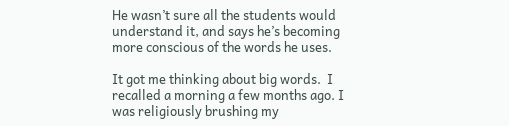He wasn’t sure all the students would understand it, and says he’s becoming more conscious of the words he uses.

It got me thinking about big words.  I recalled a morning a few months ago. I was religiously brushing my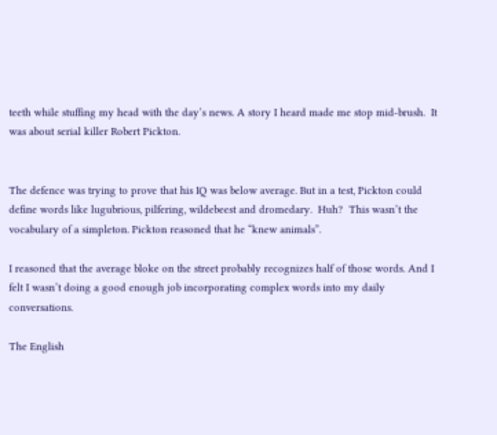teeth while stuffing my head with the day’s news. A story I heard made me stop mid-brush.  It was about serial killer Robert Pickton.


The defence was trying to prove that his IQ was below average. But in a test, Pickton could define words like lugubrious, pilfering, wildebeest and dromedary.  Huh?  This wasn’t the vocabulary of a simpleton. Pickton reasoned that he “knew animals”.

I reasoned that the average bloke on the street probably recognizes half of those words. And I felt I wasn’t doing a good enough job incorporating complex words into my daily conversations.

The English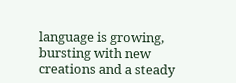language is growing, bursting with new creations and a steady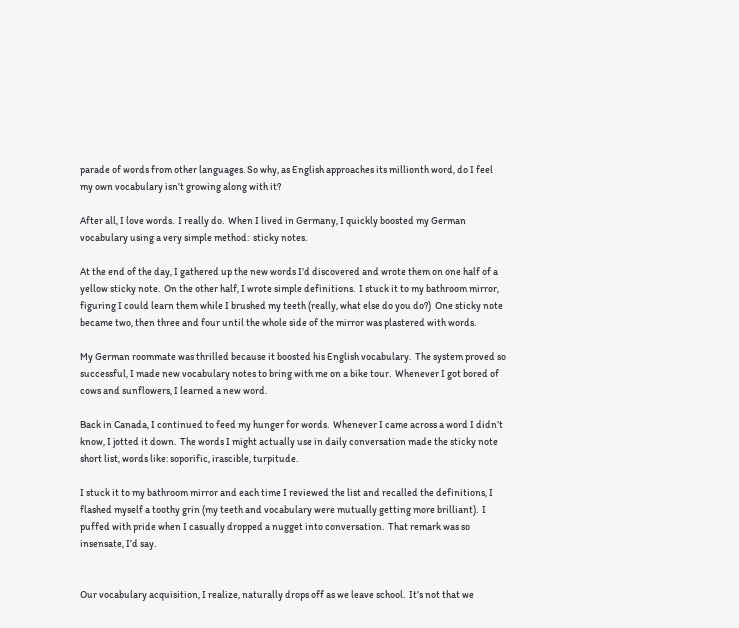parade of words from other languages. So why, as English approaches its millionth word, do I feel my own vocabulary isn’t growing along with it?

After all, I love words.  I really do.  When I lived in Germany, I quickly boosted my German vocabulary using a very simple method:  sticky notes.

At the end of the day, I gathered up the new words I’d discovered and wrote them on one half of a yellow sticky note.  On the other half, I wrote simple definitions.  I stuck it to my bathroom mirror, figuring I could learn them while I brushed my teeth (really, what else do you do?)  One sticky note became two, then three and four until the whole side of the mirror was plastered with words.

My German roommate was thrilled because it boosted his English vocabulary.  The system proved so successful, I made new vocabulary notes to bring with me on a bike tour.  Whenever I got bored of cows and sunflowers, I learned a new word.

Back in Canada, I continued to feed my hunger for words.  Whenever I came across a word I didn’t know, I jotted it down.  The words I might actually use in daily conversation made the sticky note short list, words like: soporific, irascible, turpitude.

I stuck it to my bathroom mirror and each time I reviewed the list and recalled the definitions, I flashed myself a toothy grin (my teeth and vocabulary were mutually getting more brilliant).  I puffed with pride when I casually dropped a nugget into conversation.  That remark was so insensate, I’d say.


Our vocabulary acquisition, I realize, naturally drops off as we leave school.  It’s not that we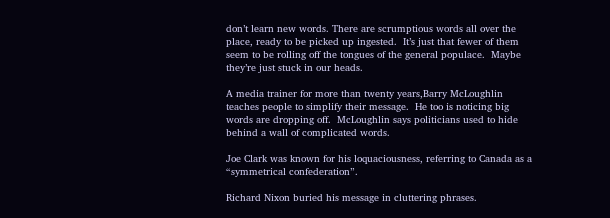don’t learn new words. There are scrumptious words all over the place, ready to be picked up ingested.  It’s just that fewer of them seem to be rolling off the tongues of the general populace.  Maybe they’re just stuck in our heads.

A media trainer for more than twenty years,Barry McLoughlin teaches people to simplify their message.  He too is noticing big words are dropping off.  McLoughlin says politicians used to hide behind a wall of complicated words.

Joe Clark was known for his loquaciousness, referring to Canada as a “symmetrical confederation”.

Richard Nixon buried his message in cluttering phrases.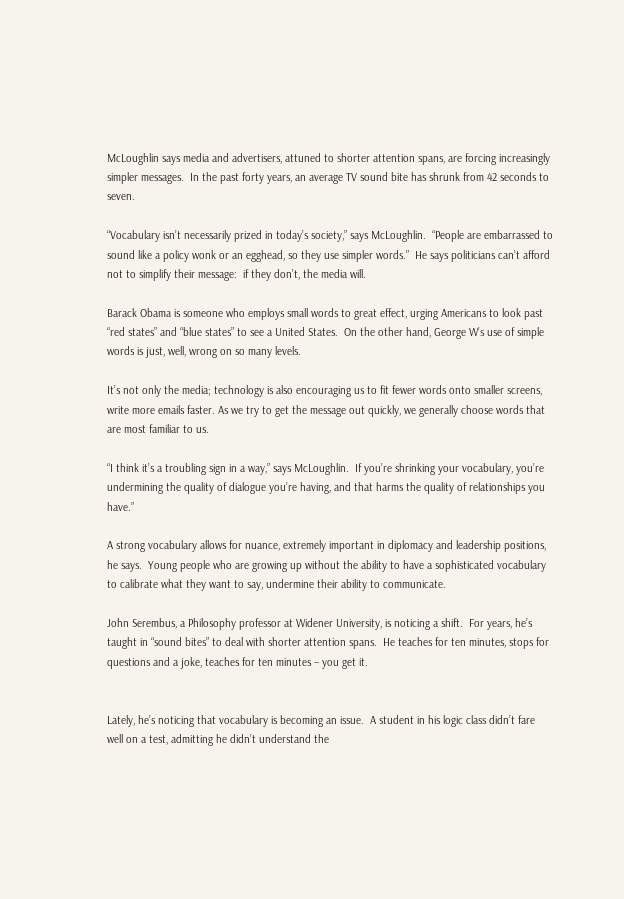McLoughlin says media and advertisers, attuned to shorter attention spans, are forcing increasingly simpler messages.  In the past forty years, an average TV sound bite has shrunk from 42 seconds to seven.

“Vocabulary isn’t necessarily prized in today’s society,” says McLoughlin.  “People are embarrassed to sound like a policy wonk or an egghead, so they use simpler words.”  He says politicians can’t afford not to simplify their message:  if they don’t, the media will.

Barack Obama is someone who employs small words to great effect, urging Americans to look past “red states” and “blue states” to see a United States.  On the other hand, George W’s use of simple words is just, well, wrong on so many levels.

It’s not only the media; technology is also encouraging us to fit fewer words onto smaller screens, write more emails faster. As we try to get the message out quickly, we generally choose words that are most familiar to us.

“I think it’s a troubling sign in a way,” says McLoughlin.  If you’re shrinking your vocabulary, you’re undermining the quality of dialogue you’re having, and that harms the quality of relationships you have.”

A strong vocabulary allows for nuance, extremely important in diplomacy and leadership positions, he says.  Young people who are growing up without the ability to have a sophisticated vocabulary to calibrate what they want to say, undermine their ability to communicate.

John Serembus, a Philosophy professor at Widener University, is noticing a shift.  For years, he’s taught in “sound bites” to deal with shorter attention spans.  He teaches for ten minutes, stops for questions and a joke, teaches for ten minutes – you get it.


Lately, he’s noticing that vocabulary is becoming an issue.  A student in his logic class didn’t fare well on a test, admitting he didn’t understand the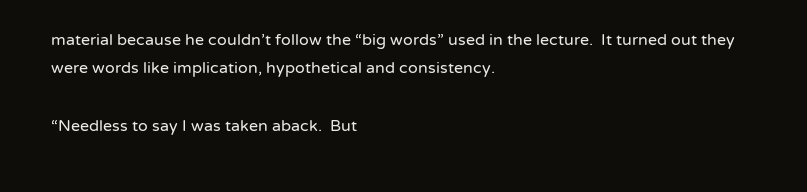material because he couldn’t follow the “big words” used in the lecture.  It turned out they were words like implication, hypothetical and consistency.

“Needless to say I was taken aback.  But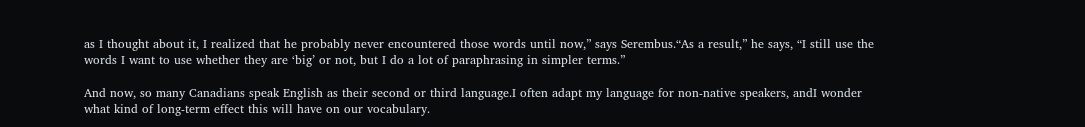as I thought about it, I realized that he probably never encountered those words until now,” says Serembus.“As a result,” he says, “I still use the words I want to use whether they are ‘big’ or not, but I do a lot of paraphrasing in simpler terms.”

And now, so many Canadians speak English as their second or third language.I often adapt my language for non-native speakers, andI wonder what kind of long-term effect this will have on our vocabulary.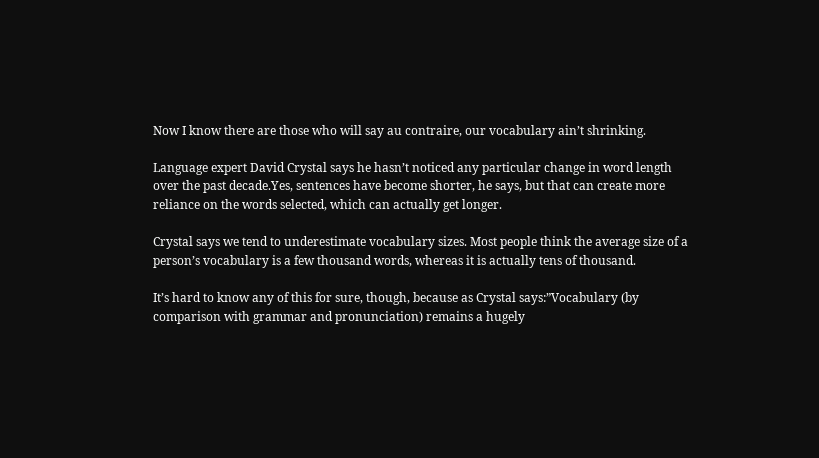Now I know there are those who will say au contraire, our vocabulary ain’t shrinking.

Language expert David Crystal says he hasn’t noticed any particular change in word length over the past decade.Yes, sentences have become shorter, he says, but that can create more reliance on the words selected, which can actually get longer.

Crystal says we tend to underestimate vocabulary sizes. Most people think the average size of a person’s vocabulary is a few thousand words, whereas it is actually tens of thousand.

It’s hard to know any of this for sure, though, because as Crystal says:”Vocabulary (by comparison with grammar and pronunciation) remains a hugely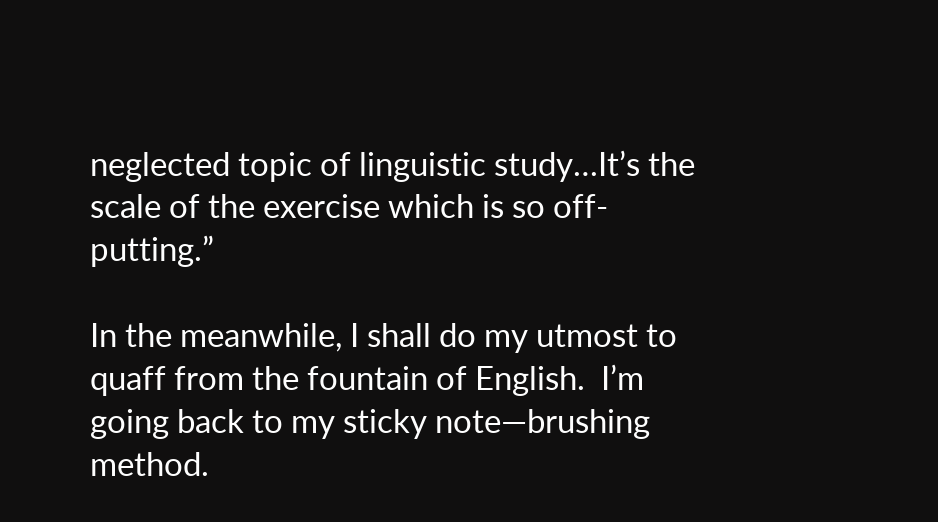neglected topic of linguistic study…It’s the scale of the exercise which is so off-putting.”

In the meanwhile, I shall do my utmost to quaff from the fountain of English.  I’m going back to my sticky note—brushing method.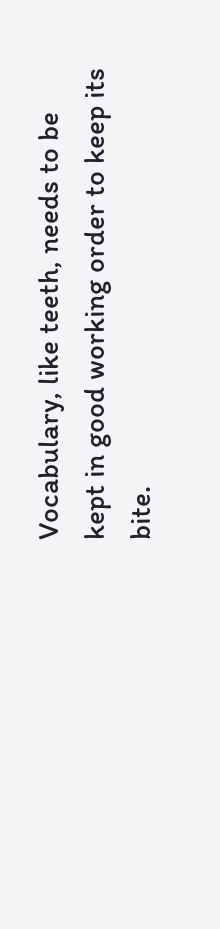Vocabulary, like teeth, needs to be kept in good working order to keep its bite.